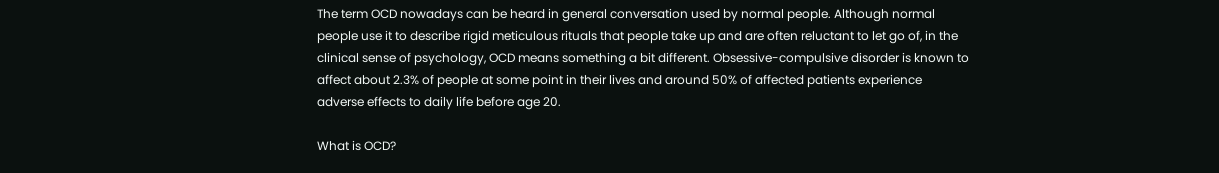The term OCD nowadays can be heard in general conversation used by normal people. Although normal people use it to describe rigid meticulous rituals that people take up and are often reluctant to let go of, in the clinical sense of psychology, OCD means something a bit different. Obsessive-compulsive disorder is known to affect about 2.3% of people at some point in their lives and around 50% of affected patients experience adverse effects to daily life before age 20.

What is OCD?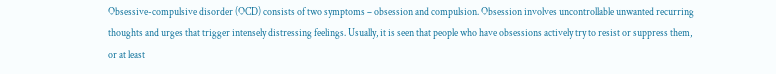Obsessive-compulsive disorder (OCD) consists of two symptoms – obsession and compulsion. Obsession involves uncontrollable unwanted recurring thoughts and urges that trigger intensely distressing feelings. Usually, it is seen that people who have obsessions actively try to resist or suppress them, or at least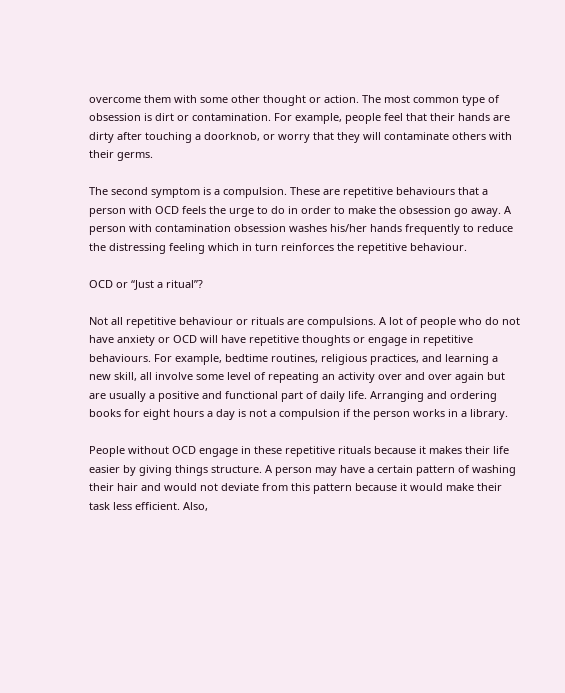overcome them with some other thought or action. The most common type of obsession is dirt or contamination. For example, people feel that their hands are dirty after touching a doorknob, or worry that they will contaminate others with their germs.

The second symptom is a compulsion. These are repetitive behaviours that a person with OCD feels the urge to do in order to make the obsession go away. A person with contamination obsession washes his/her hands frequently to reduce the distressing feeling which in turn reinforces the repetitive behaviour.

OCD or “Just a ritual”?

Not all repetitive behaviour or rituals are compulsions. A lot of people who do not have anxiety or OCD will have repetitive thoughts or engage in repetitive behaviours. For example, bedtime routines, religious practices, and learning a new skill, all involve some level of repeating an activity over and over again but are usually a positive and functional part of daily life. Arranging and ordering books for eight hours a day is not a compulsion if the person works in a library.

People without OCD engage in these repetitive rituals because it makes their life easier by giving things structure. A person may have a certain pattern of washing their hair and would not deviate from this pattern because it would make their task less efficient. Also,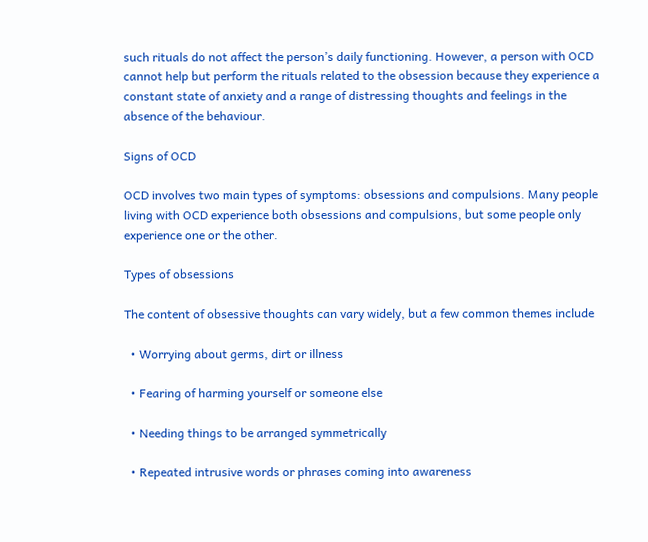such rituals do not affect the person’s daily functioning. However, a person with OCD cannot help but perform the rituals related to the obsession because they experience a constant state of anxiety and a range of distressing thoughts and feelings in the absence of the behaviour.

Signs of OCD

OCD involves two main types of symptoms: obsessions and compulsions. Many people living with OCD experience both obsessions and compulsions, but some people only experience one or the other.

Types of obsessions

The content of obsessive thoughts can vary widely, but a few common themes include

  • Worrying about germs, dirt or illness

  • Fearing of harming yourself or someone else

  • Needing things to be arranged symmetrically

  • Repeated intrusive words or phrases coming into awareness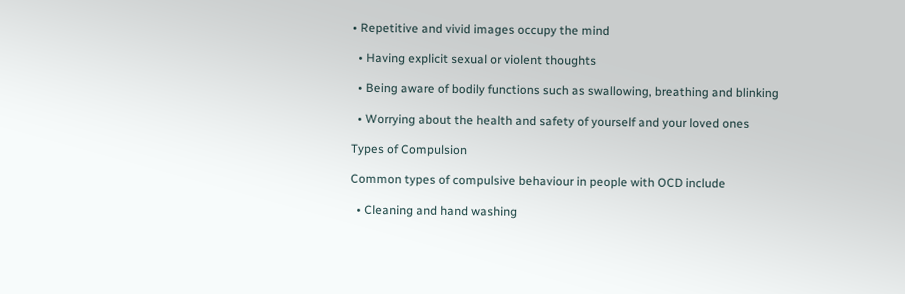• Repetitive and vivid images occupy the mind

  • Having explicit sexual or violent thoughts

  • Being aware of bodily functions such as swallowing, breathing and blinking

  • Worrying about the health and safety of yourself and your loved ones

Types of Compulsion

Common types of compulsive behaviour in people with OCD include

  • Cleaning and hand washing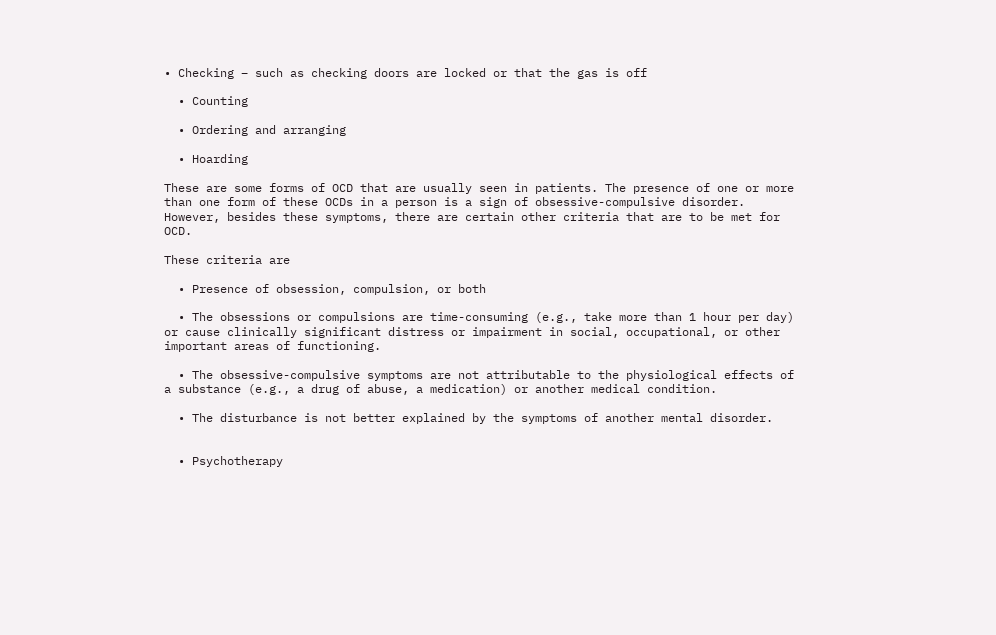• Checking – such as checking doors are locked or that the gas is off

  • Counting

  • Ordering and arranging

  • Hoarding

These are some forms of OCD that are usually seen in patients. The presence of one or more than one form of these OCDs in a person is a sign of obsessive-compulsive disorder. However, besides these symptoms, there are certain other criteria that are to be met for OCD.

These criteria are

  • Presence of obsession, compulsion, or both

  • The obsessions or compulsions are time-consuming (e.g., take more than 1 hour per day) or cause clinically significant distress or impairment in social, occupational, or other important areas of functioning.

  • The obsessive-compulsive symptoms are not attributable to the physiological effects of a substance (e.g., a drug of abuse, a medication) or another medical condition.

  • The disturbance is not better explained by the symptoms of another mental disorder.


  • Psychotherapy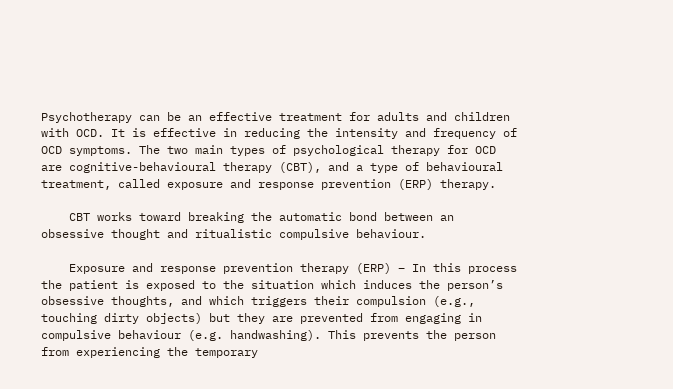Psychotherapy can be an effective treatment for adults and children with OCD. It is effective in reducing the intensity and frequency of OCD symptoms. The two main types of psychological therapy for OCD are cognitive-behavioural therapy (CBT), and a type of behavioural treatment, called exposure and response prevention (ERP) therapy.

    CBT works toward breaking the automatic bond between an obsessive thought and ritualistic compulsive behaviour.

    Exposure and response prevention therapy (ERP) – In this process the patient is exposed to the situation which induces the person’s obsessive thoughts, and which triggers their compulsion (e.g., touching dirty objects) but they are prevented from engaging in compulsive behaviour (e.g. handwashing). This prevents the person from experiencing the temporary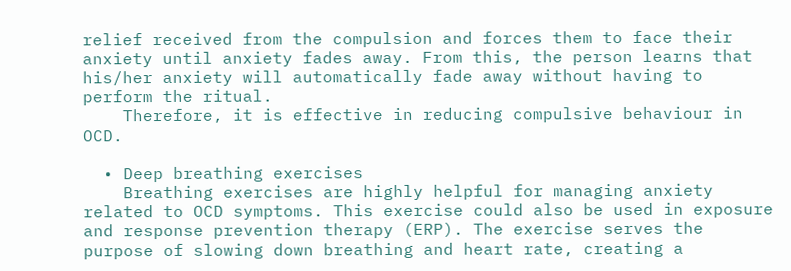relief received from the compulsion and forces them to face their anxiety until anxiety fades away. From this, the person learns that his/her anxiety will automatically fade away without having to perform the ritual.
    Therefore, it is effective in reducing compulsive behaviour in OCD.

  • Deep breathing exercises
    Breathing exercises are highly helpful for managing anxiety related to OCD symptoms. This exercise could also be used in exposure and response prevention therapy (ERP). The exercise serves the purpose of slowing down breathing and heart rate, creating a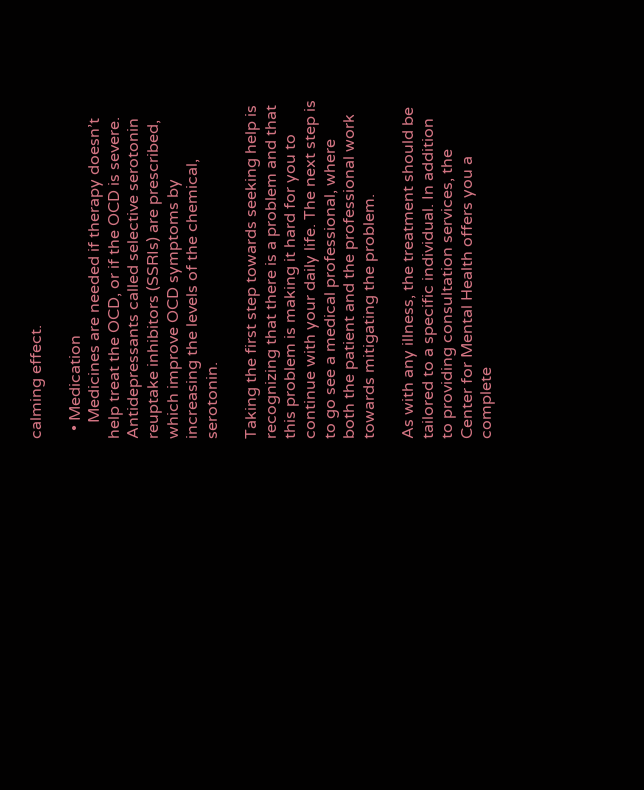calming effect.

  • Medication
    Medicines are needed if therapy doesn’t help treat the OCD, or if the OCD is severe. Antidepressants called selective serotonin reuptake inhibitors (SSRIs) are prescribed, which improve OCD symptoms by increasing the levels of the chemical, serotonin.

Taking the first step towards seeking help is recognizing that there is a problem and that this problem is making it hard for you to continue with your daily life. The next step is to go see a medical professional, where both the patient and the professional work towards mitigating the problem.

As with any illness, the treatment should be tailored to a specific individual. In addition to providing consultation services, the Center for Mental Health offers you a complete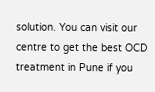solution. You can visit our centre to get the best OCD treatment in Pune if you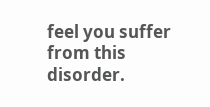feel you suffer from this disorder.